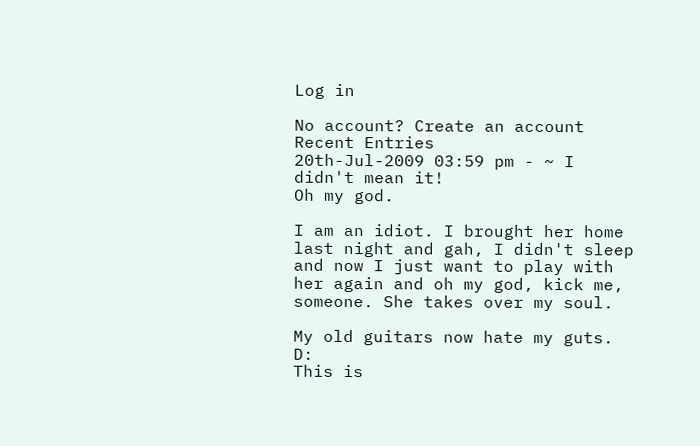Log in

No account? Create an account
Recent Entries
20th-Jul-2009 03:59 pm - ~ I didn't mean it!
Oh my god.

I am an idiot. I brought her home last night and gah, I didn't sleep and now I just want to play with her again and oh my god, kick me, someone. She takes over my soul.

My old guitars now hate my guts. D:
This is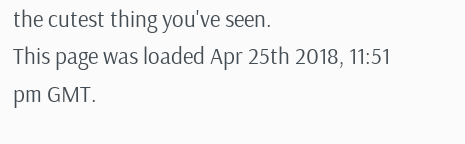the cutest thing you've seen.
This page was loaded Apr 25th 2018, 11:51 pm GMT.